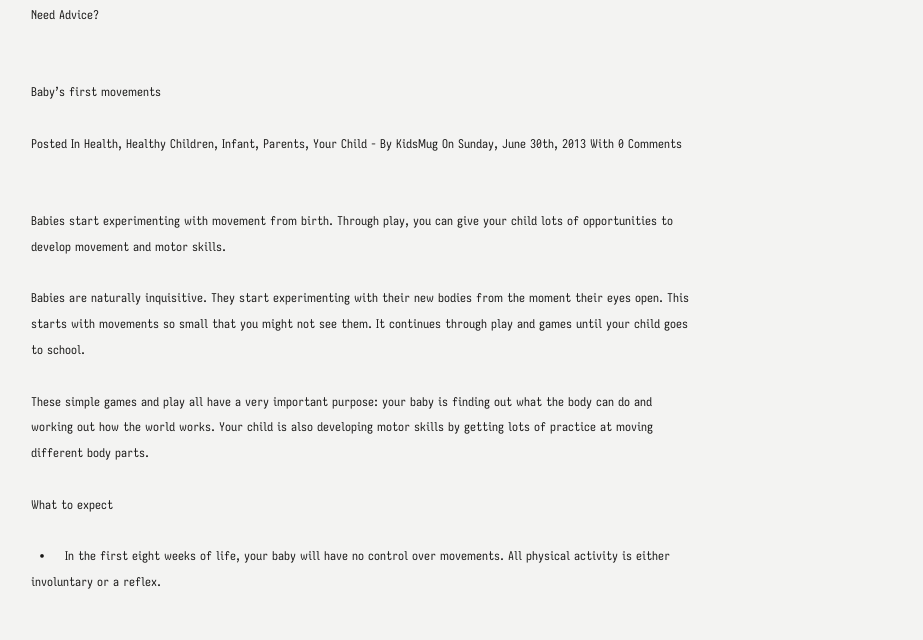Need Advice?


Baby’s first movements

Posted In Health, Healthy Children, Infant, Parents, Your Child - By KidsMug On Sunday, June 30th, 2013 With 0 Comments


Babies start experimenting with movement from birth. Through play, you can give your child lots of opportunities to develop movement and motor skills.

Babies are naturally inquisitive. They start experimenting with their new bodies from the moment their eyes open. This starts with movements so small that you might not see them. It continues through play and games until your child goes to school.

These simple games and play all have a very important purpose: your baby is finding out what the body can do and working out how the world works. Your child is also developing motor skills by getting lots of practice at moving different body parts.

What to expect

  •     In the first eight weeks of life, your baby will have no control over movements. All physical activity is either involuntary or a reflex.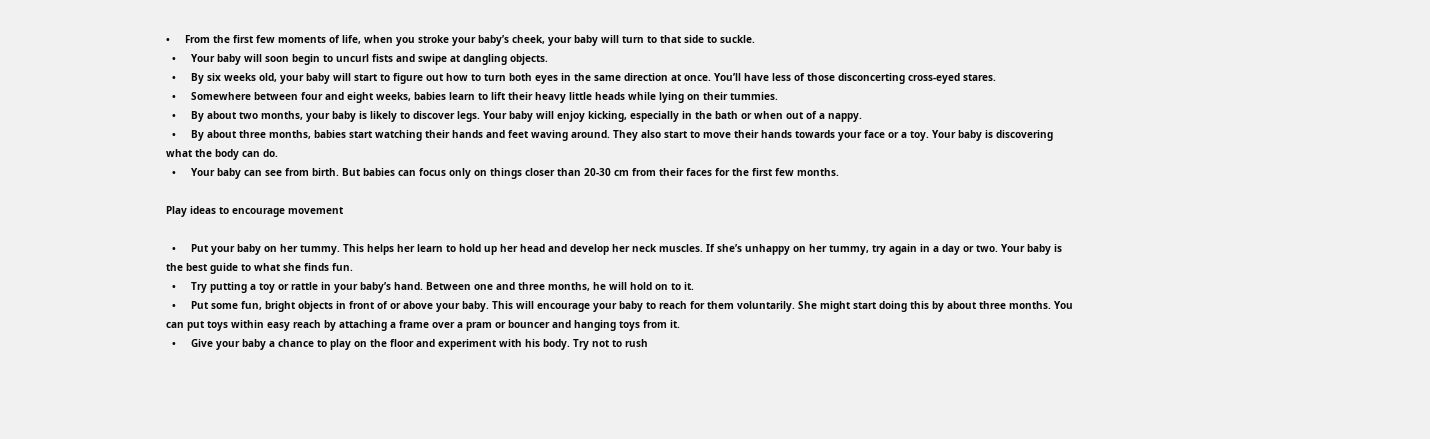•     From the first few moments of life, when you stroke your baby’s cheek, your baby will turn to that side to suckle.
  •     Your baby will soon begin to uncurl fists and swipe at dangling objects.
  •     By six weeks old, your baby will start to figure out how to turn both eyes in the same direction at once. You’ll have less of those disconcerting cross-eyed stares.
  •     Somewhere between four and eight weeks, babies learn to lift their heavy little heads while lying on their tummies.
  •     By about two months, your baby is likely to discover legs. Your baby will enjoy kicking, especially in the bath or when out of a nappy.
  •     By about three months, babies start watching their hands and feet waving around. They also start to move their hands towards your face or a toy. Your baby is discovering what the body can do.
  •     Your baby can see from birth. But babies can focus only on things closer than 20-30 cm from their faces for the first few months.

Play ideas to encourage movement

  •     Put your baby on her tummy. This helps her learn to hold up her head and develop her neck muscles. If she’s unhappy on her tummy, try again in a day or two. Your baby is the best guide to what she finds fun.
  •     Try putting a toy or rattle in your baby’s hand. Between one and three months, he will hold on to it.
  •     Put some fun, bright objects in front of or above your baby. This will encourage your baby to reach for them voluntarily. She might start doing this by about three months. You can put toys within easy reach by attaching a frame over a pram or bouncer and hanging toys from it.
  •     Give your baby a chance to play on the floor and experiment with his body. Try not to rush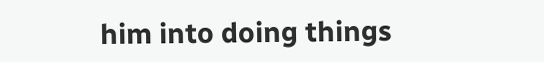him into doing things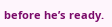before he’s ready.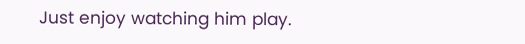Just enjoy watching him play.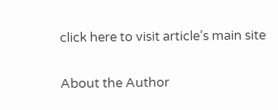click here to visit article’s main site

About the Author